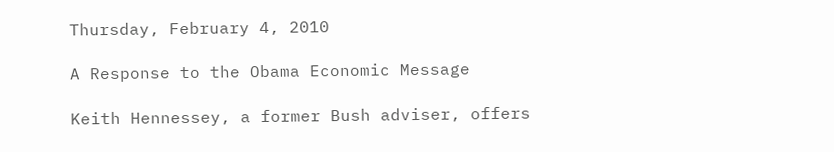Thursday, February 4, 2010

A Response to the Obama Economic Message

Keith Hennessey, a former Bush adviser, offers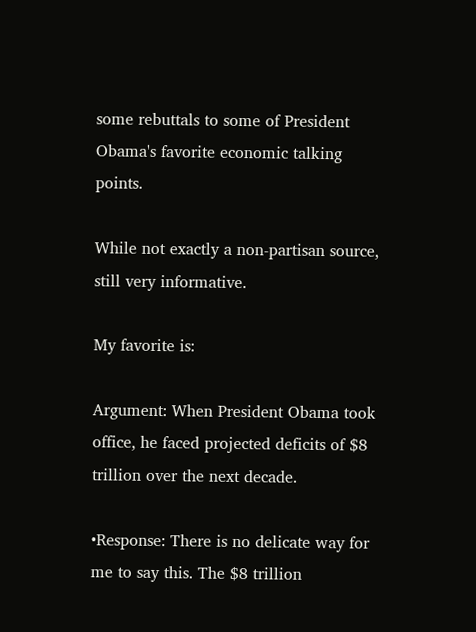some rebuttals to some of President Obama's favorite economic talking points.

While not exactly a non-partisan source, still very informative.

My favorite is:

Argument: When President Obama took office, he faced projected deficits of $8 trillion over the next decade.

•Response: There is no delicate way for me to say this. The $8 trillion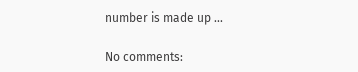number is made up ...

No comments: